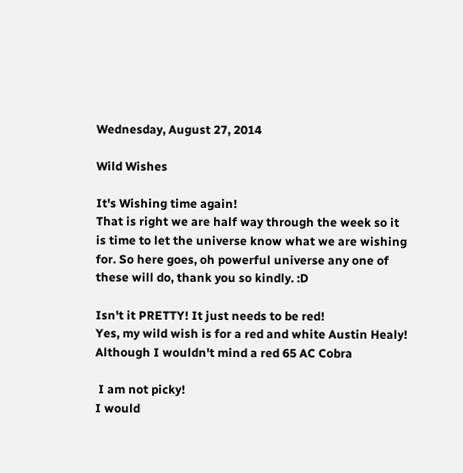Wednesday, August 27, 2014

Wild Wishes

It's Wishing time again!
That is right we are half way through the week so it is time to let the universe know what we are wishing for. So here goes, oh powerful universe any one of these will do, thank you so kindly. :D

Isn't it PRETTY! It just needs to be red!
Yes, my wild wish is for a red and white Austin Healy!
Although I wouldn't mind a red 65 AC Cobra

 I am not picky!
I would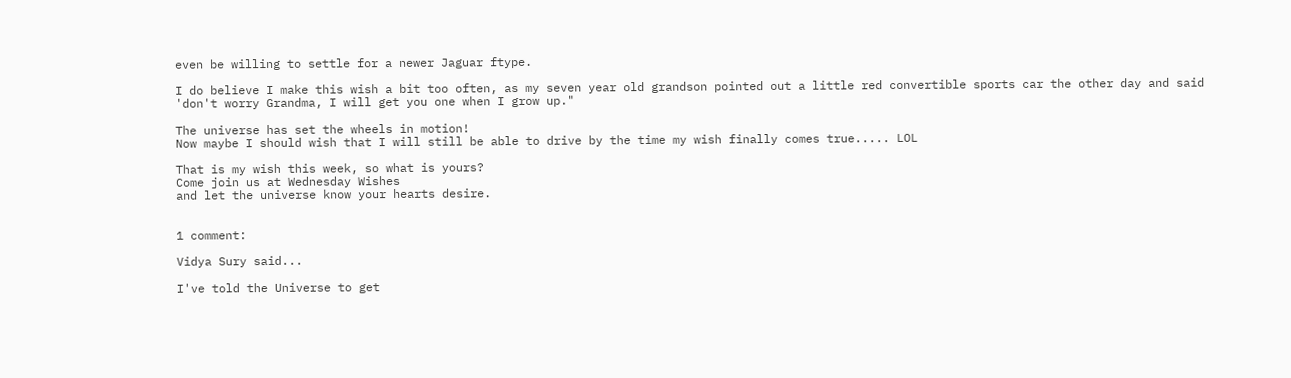even be willing to settle for a newer Jaguar ftype.

I do believe I make this wish a bit too often, as my seven year old grandson pointed out a little red convertible sports car the other day and said 'don't worry Grandma, I will get you one when I grow up."

The universe has set the wheels in motion!
Now maybe I should wish that I will still be able to drive by the time my wish finally comes true..... LOL

That is my wish this week, so what is yours?
Come join us at Wednesday Wishes
and let the universe know your hearts desire.


1 comment:

Vidya Sury said...

I've told the Universe to get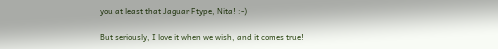you at least that Jaguar Ftype, Nita! :-)

But seriously, I love it when we wish, and it comes true!